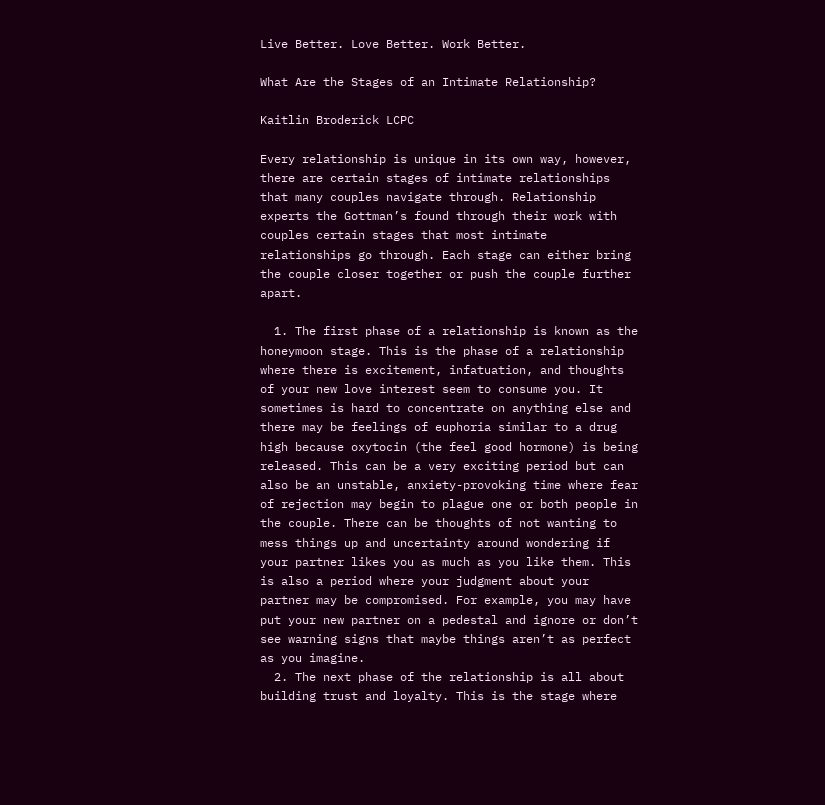Live Better. Love Better. Work Better.

What Are the Stages of an Intimate Relationship?

Kaitlin Broderick LCPC

Every relationship is unique in its own way, however, there are certain stages of intimate relationships that many couples navigate through. Relationship experts the Gottman’s found through their work with couples certain stages that most intimate relationships go through. Each stage can either bring the couple closer together or push the couple further apart.

  1. The first phase of a relationship is known as the honeymoon stage. This is the phase of a relationship where there is excitement, infatuation, and thoughts of your new love interest seem to consume you. It sometimes is hard to concentrate on anything else and there may be feelings of euphoria similar to a drug high because oxytocin (the feel good hormone) is being released. This can be a very exciting period but can also be an unstable, anxiety-provoking time where fear of rejection may begin to plague one or both people in the couple. There can be thoughts of not wanting to mess things up and uncertainty around wondering if your partner likes you as much as you like them. This is also a period where your judgment about your partner may be compromised. For example, you may have put your new partner on a pedestal and ignore or don’t see warning signs that maybe things aren’t as perfect as you imagine.
  2. The next phase of the relationship is all about building trust and loyalty. This is the stage where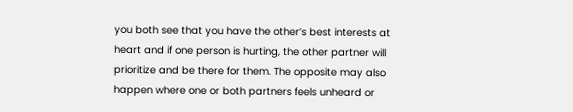you both see that you have the other’s best interests at heart and if one person is hurting, the other partner will prioritize and be there for them. The opposite may also happen where one or both partners feels unheard or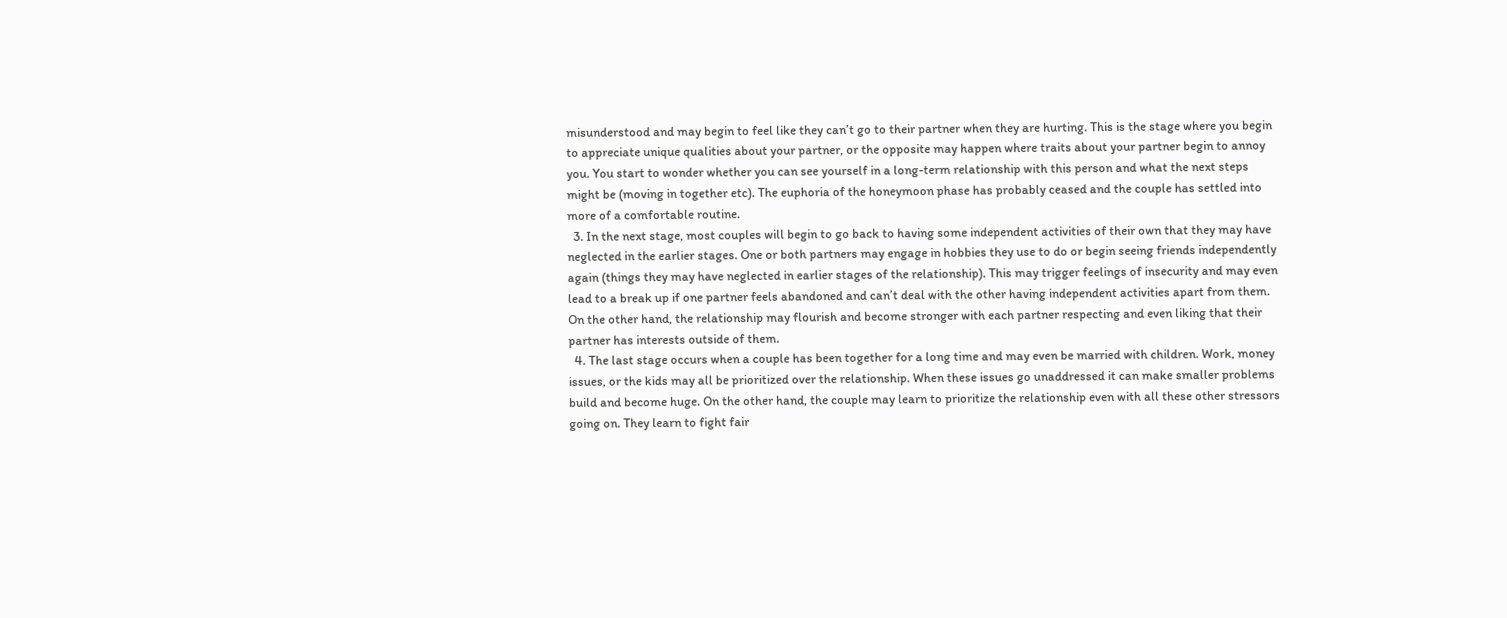misunderstood and may begin to feel like they can’t go to their partner when they are hurting. This is the stage where you begin to appreciate unique qualities about your partner, or the opposite may happen where traits about your partner begin to annoy you. You start to wonder whether you can see yourself in a long-term relationship with this person and what the next steps might be (moving in together etc). The euphoria of the honeymoon phase has probably ceased and the couple has settled into more of a comfortable routine.
  3. In the next stage, most couples will begin to go back to having some independent activities of their own that they may have neglected in the earlier stages. One or both partners may engage in hobbies they use to do or begin seeing friends independently again (things they may have neglected in earlier stages of the relationship). This may trigger feelings of insecurity and may even lead to a break up if one partner feels abandoned and can’t deal with the other having independent activities apart from them. On the other hand, the relationship may flourish and become stronger with each partner respecting and even liking that their partner has interests outside of them.
  4. The last stage occurs when a couple has been together for a long time and may even be married with children. Work, money issues, or the kids may all be prioritized over the relationship. When these issues go unaddressed it can make smaller problems build and become huge. On the other hand, the couple may learn to prioritize the relationship even with all these other stressors going on. They learn to fight fair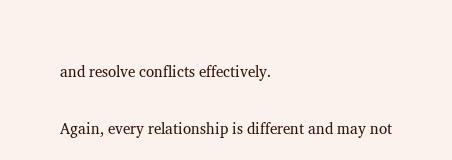and resolve conflicts effectively.

Again, every relationship is different and may not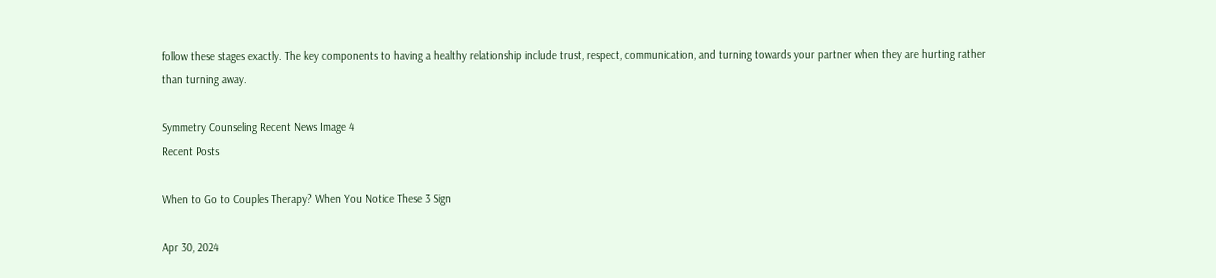follow these stages exactly. The key components to having a healthy relationship include trust, respect, communication, and turning towards your partner when they are hurting rather than turning away.

Symmetry Counseling Recent News Image 4
Recent Posts

When to Go to Couples Therapy? When You Notice These 3 Sign

Apr 30, 2024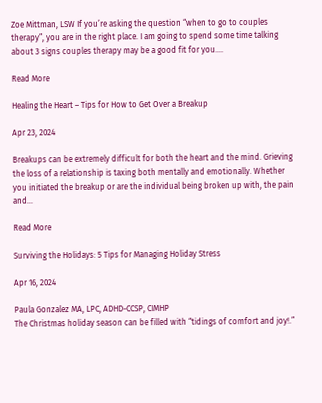Zoe Mittman, LSW If you’re asking the question “when to go to couples therapy”, you are in the right place. I am going to spend some time talking about 3 signs couples therapy may be a good fit for you.…

Read More

Healing the Heart – Tips for How to Get Over a Breakup

Apr 23, 2024

Breakups can be extremely difficult for both the heart and the mind. Grieving the loss of a relationship is taxing both mentally and emotionally. Whether you initiated the breakup or are the individual being broken up with, the pain and…

Read More

Surviving the Holidays: 5 Tips for Managing Holiday Stress

Apr 16, 2024

Paula Gonzalez MA, LPC, ADHD-CCSP, CIMHP                                                                                         The Christmas holiday season can be filled with “tidings of comfort and joy!.”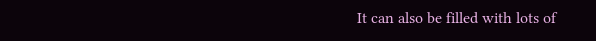It can also be filled with lots of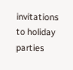invitations to holiday parties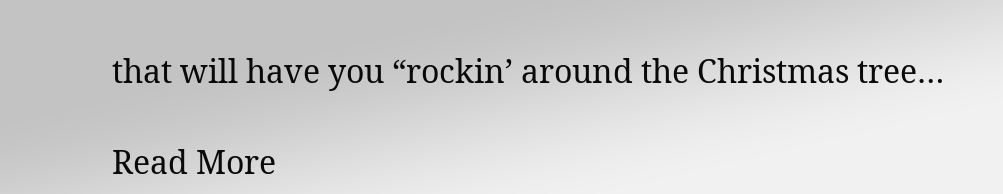that will have you “rockin’ around the Christmas tree…

Read More